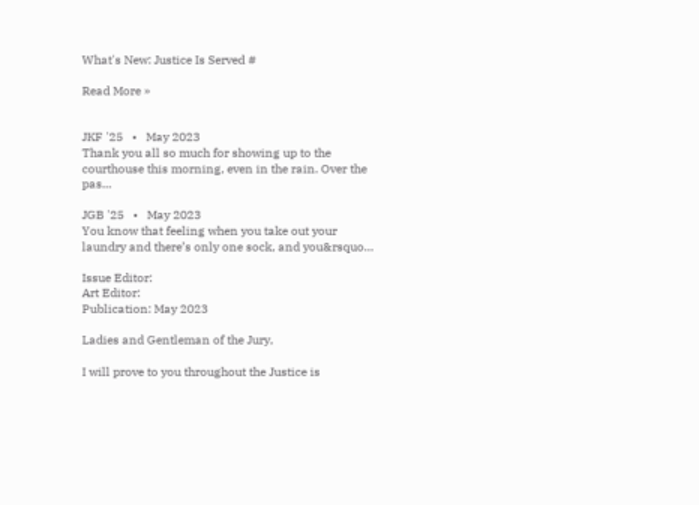What's New: Justice Is Served #

Read More »


JKF '25   •   May 2023
Thank you all so much for showing up to the courthouse this morning, even in the rain. Over the pas…

JGB '25   •   May 2023
You know that feeling when you take out your laundry and there’s only one sock, and you&rsquo…

Issue Editor:
Art Editor:
Publication: May 2023

Ladies and Gentleman of the Jury,

I will prove to you throughout the Justice is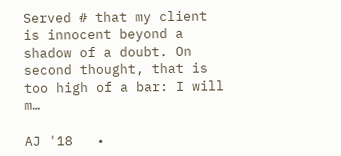Served # that my client is innocent beyond a shadow of a doubt. On second thought, that is too high of a bar: I will m…

AJ '18   •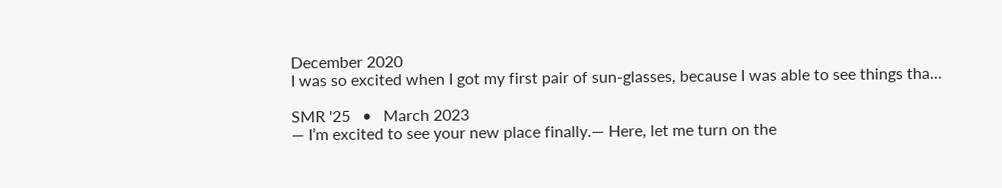December 2020
I was so excited when I got my first pair of sun-glasses, because I was able to see things tha…

SMR '25   •   March 2023
— I’m excited to see your new place finally.— Here, let me turn on the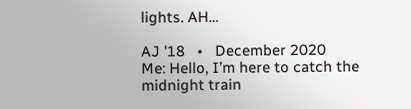lights. AH…

AJ '18   •   December 2020
Me: Hello, I’m here to catch the midnight train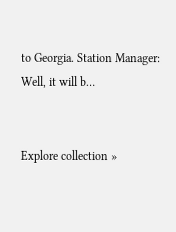to Georgia. Station Manager: Well, it will b…


Explore collection »